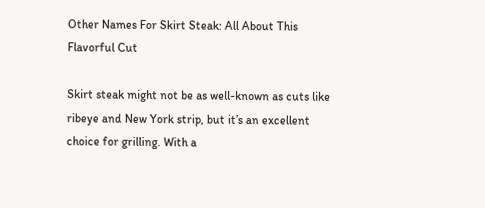Other Names For Skirt Steak: All About This Flavorful Cut

Skirt steak might not be as well-known as cuts like ribeye and New York strip, but it’s an excellent choice for grilling. With a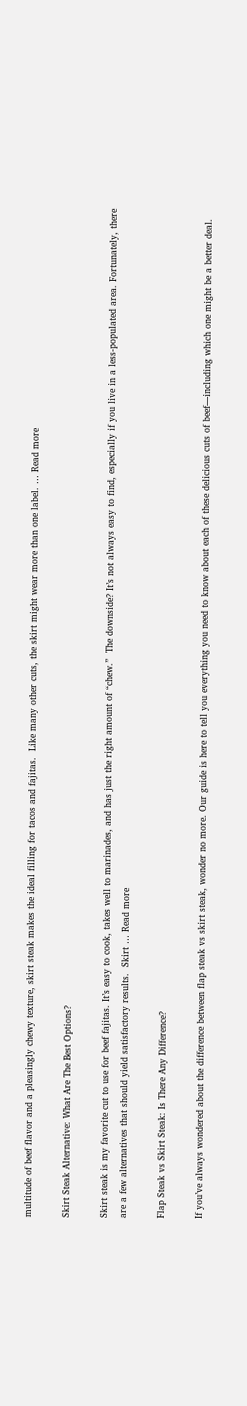multitude of beef flavor and a pleasingly chewy texture, skirt steak makes the ideal filling for tacos and fajitas.  Like many other cuts, the skirt might wear more than one label. … Read more

Skirt Steak Alternative: What Are The Best Options?

Skirt steak is my favorite cut to use for beef fajitas. It’s easy to cook, takes well to marinades, and has just the right amount of “chew.”  The downside? It’s not always easy to find, especially if you live in a less-populated area. Fortunately, there are a few alternatives that should yield satisfactory results.  Skirt … Read more

Flap Steak vs Skirt Steak: Is There Any Difference?

If you’ve always wondered about the difference between flap steak vs skirt steak, wonder no more. Our guide is here to tell you everything you need to know about each of these delicious cuts of beef—including which one might be a better deal.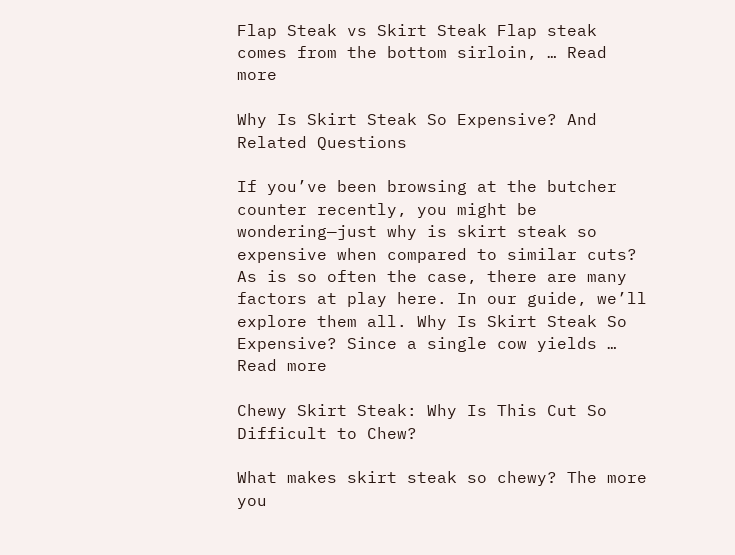Flap Steak vs Skirt Steak Flap steak comes from the bottom sirloin, … Read more

Why Is Skirt Steak So Expensive? And Related Questions

If you’ve been browsing at the butcher counter recently, you might be wondering—just why is skirt steak so expensive when compared to similar cuts? As is so often the case, there are many factors at play here. In our guide, we’ll explore them all. Why Is Skirt Steak So Expensive? Since a single cow yields … Read more

Chewy Skirt Steak: Why Is This Cut So Difficult to Chew?

What makes skirt steak so chewy? The more you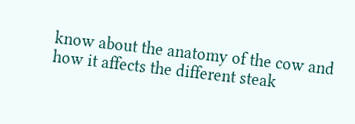know about the anatomy of the cow and how it affects the different steak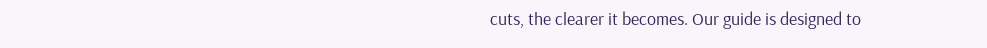cuts, the clearer it becomes. Our guide is designed to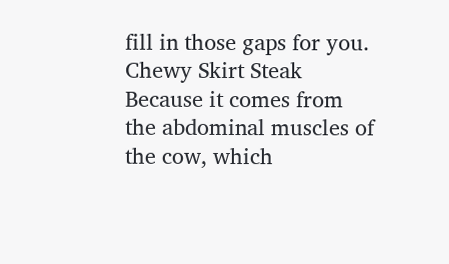fill in those gaps for you. Chewy Skirt Steak Because it comes from the abdominal muscles of the cow, which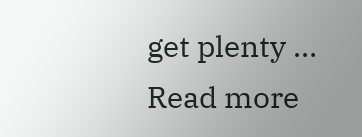get plenty … Read more